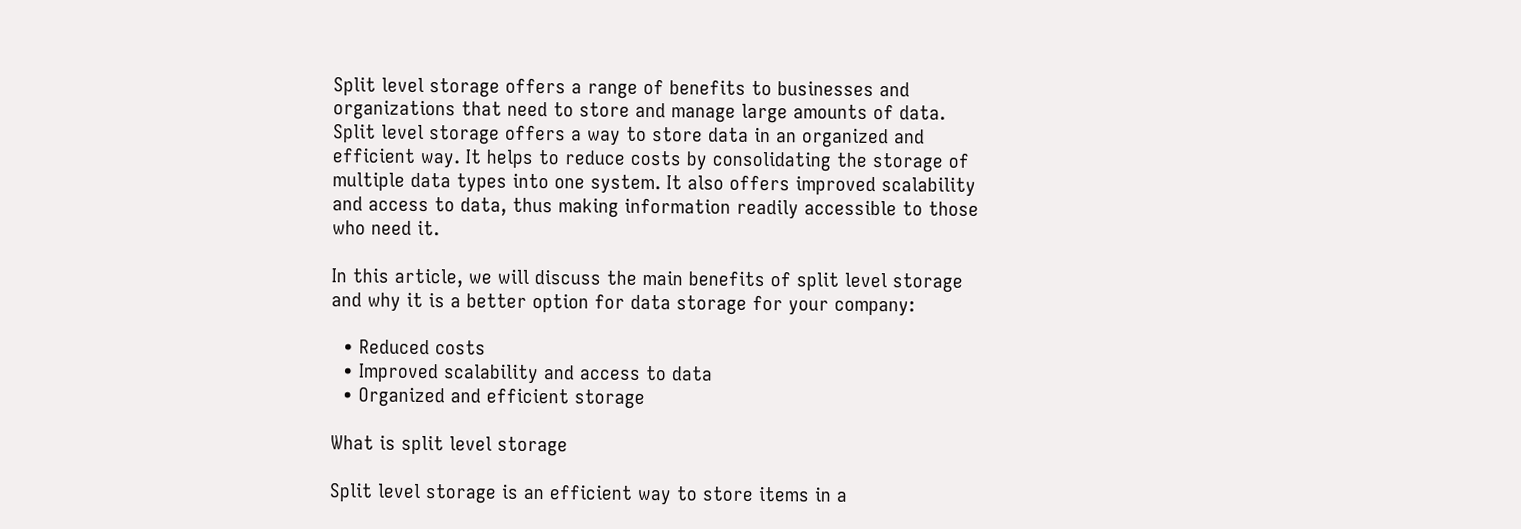Split level storage offers a range of benefits to businesses and organizations that need to store and manage large amounts of data. Split level storage offers a way to store data in an organized and efficient way. It helps to reduce costs by consolidating the storage of multiple data types into one system. It also offers improved scalability and access to data, thus making information readily accessible to those who need it.

In this article, we will discuss the main benefits of split level storage and why it is a better option for data storage for your company:

  • Reduced costs
  • Improved scalability and access to data
  • Organized and efficient storage

What is split level storage

Split level storage is an efficient way to store items in a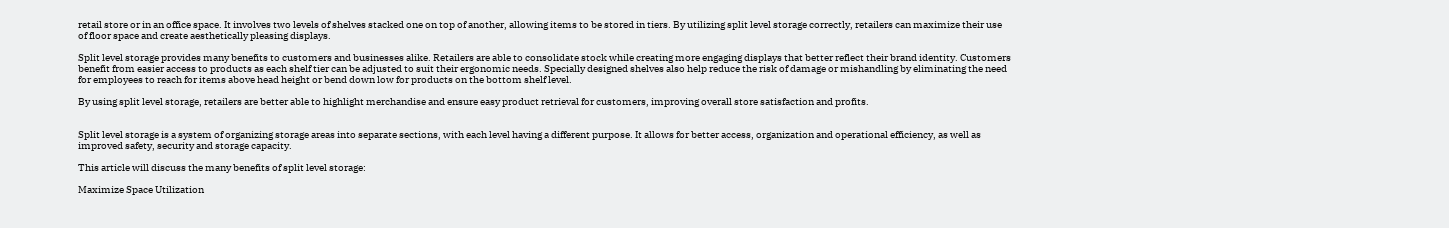retail store or in an office space. It involves two levels of shelves stacked one on top of another, allowing items to be stored in tiers. By utilizing split level storage correctly, retailers can maximize their use of floor space and create aesthetically pleasing displays.

Split level storage provides many benefits to customers and businesses alike. Retailers are able to consolidate stock while creating more engaging displays that better reflect their brand identity. Customers benefit from easier access to products as each shelf tier can be adjusted to suit their ergonomic needs. Specially designed shelves also help reduce the risk of damage or mishandling by eliminating the need for employees to reach for items above head height or bend down low for products on the bottom shelf level.

By using split level storage, retailers are better able to highlight merchandise and ensure easy product retrieval for customers, improving overall store satisfaction and profits.


Split level storage is a system of organizing storage areas into separate sections, with each level having a different purpose. It allows for better access, organization and operational efficiency, as well as improved safety, security and storage capacity.

This article will discuss the many benefits of split level storage:

Maximize Space Utilization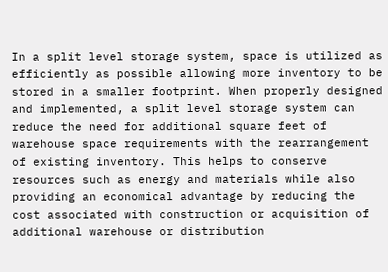In a split level storage system, space is utilized as efficiently as possible allowing more inventory to be stored in a smaller footprint. When properly designed and implemented, a split level storage system can reduce the need for additional square feet of warehouse space requirements with the rearrangement of existing inventory. This helps to conserve resources such as energy and materials while also providing an economical advantage by reducing the cost associated with construction or acquisition of additional warehouse or distribution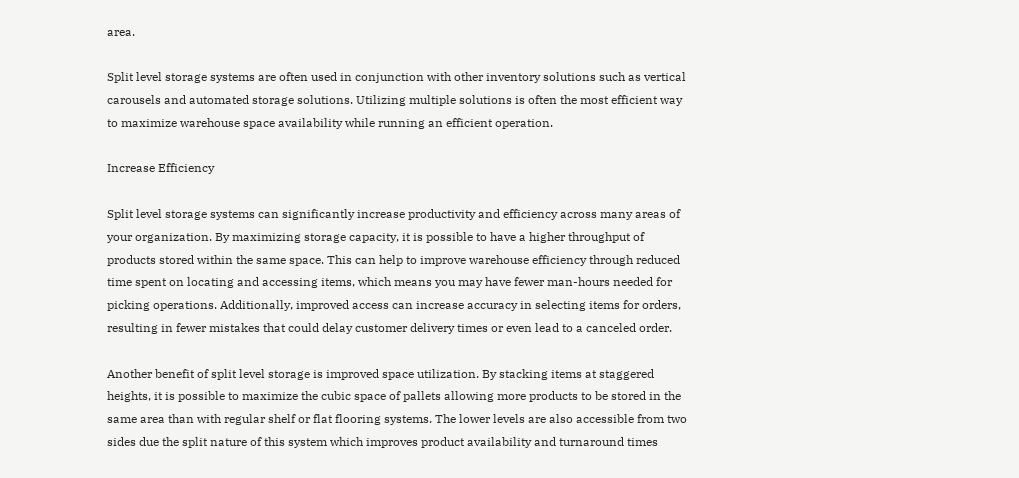area.

Split level storage systems are often used in conjunction with other inventory solutions such as vertical carousels and automated storage solutions. Utilizing multiple solutions is often the most efficient way to maximize warehouse space availability while running an efficient operation.

Increase Efficiency

Split level storage systems can significantly increase productivity and efficiency across many areas of your organization. By maximizing storage capacity, it is possible to have a higher throughput of products stored within the same space. This can help to improve warehouse efficiency through reduced time spent on locating and accessing items, which means you may have fewer man-hours needed for picking operations. Additionally, improved access can increase accuracy in selecting items for orders, resulting in fewer mistakes that could delay customer delivery times or even lead to a canceled order.

Another benefit of split level storage is improved space utilization. By stacking items at staggered heights, it is possible to maximize the cubic space of pallets allowing more products to be stored in the same area than with regular shelf or flat flooring systems. The lower levels are also accessible from two sides due the split nature of this system which improves product availability and turnaround times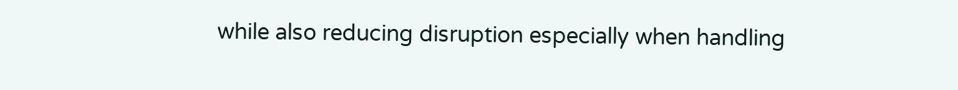while also reducing disruption especially when handling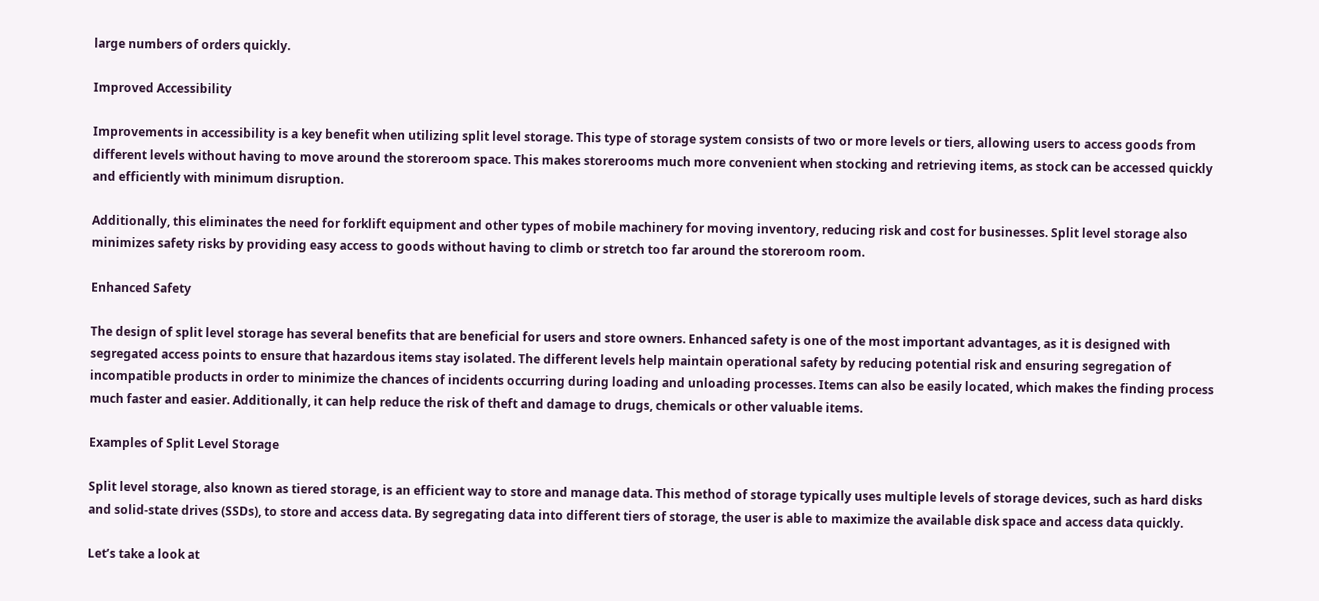large numbers of orders quickly.

Improved Accessibility

Improvements in accessibility is a key benefit when utilizing split level storage. This type of storage system consists of two or more levels or tiers, allowing users to access goods from different levels without having to move around the storeroom space. This makes storerooms much more convenient when stocking and retrieving items, as stock can be accessed quickly and efficiently with minimum disruption.

Additionally, this eliminates the need for forklift equipment and other types of mobile machinery for moving inventory, reducing risk and cost for businesses. Split level storage also minimizes safety risks by providing easy access to goods without having to climb or stretch too far around the storeroom room.

Enhanced Safety

The design of split level storage has several benefits that are beneficial for users and store owners. Enhanced safety is one of the most important advantages, as it is designed with segregated access points to ensure that hazardous items stay isolated. The different levels help maintain operational safety by reducing potential risk and ensuring segregation of incompatible products in order to minimize the chances of incidents occurring during loading and unloading processes. Items can also be easily located, which makes the finding process much faster and easier. Additionally, it can help reduce the risk of theft and damage to drugs, chemicals or other valuable items.

Examples of Split Level Storage

Split level storage, also known as tiered storage, is an efficient way to store and manage data. This method of storage typically uses multiple levels of storage devices, such as hard disks and solid-state drives (SSDs), to store and access data. By segregating data into different tiers of storage, the user is able to maximize the available disk space and access data quickly.

Let’s take a look at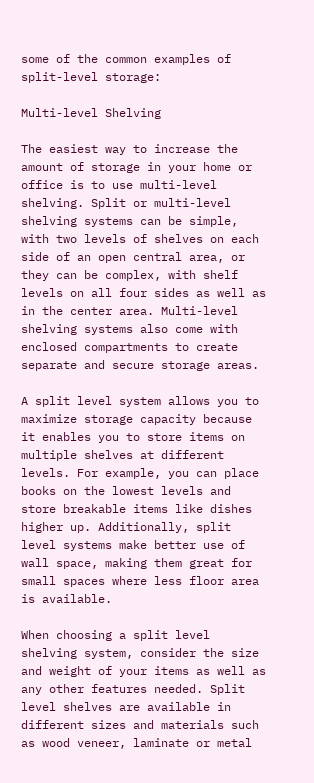some of the common examples of split-level storage:

Multi-level Shelving

The easiest way to increase the amount of storage in your home or office is to use multi-level shelving. Split or multi-level shelving systems can be simple, with two levels of shelves on each side of an open central area, or they can be complex, with shelf levels on all four sides as well as in the center area. Multi-level shelving systems also come with enclosed compartments to create separate and secure storage areas.

A split level system allows you to maximize storage capacity because it enables you to store items on multiple shelves at different levels. For example, you can place books on the lowest levels and store breakable items like dishes higher up. Additionally, split level systems make better use of wall space, making them great for small spaces where less floor area is available.

When choosing a split level shelving system, consider the size and weight of your items as well as any other features needed. Split level shelves are available in different sizes and materials such as wood veneer, laminate or metal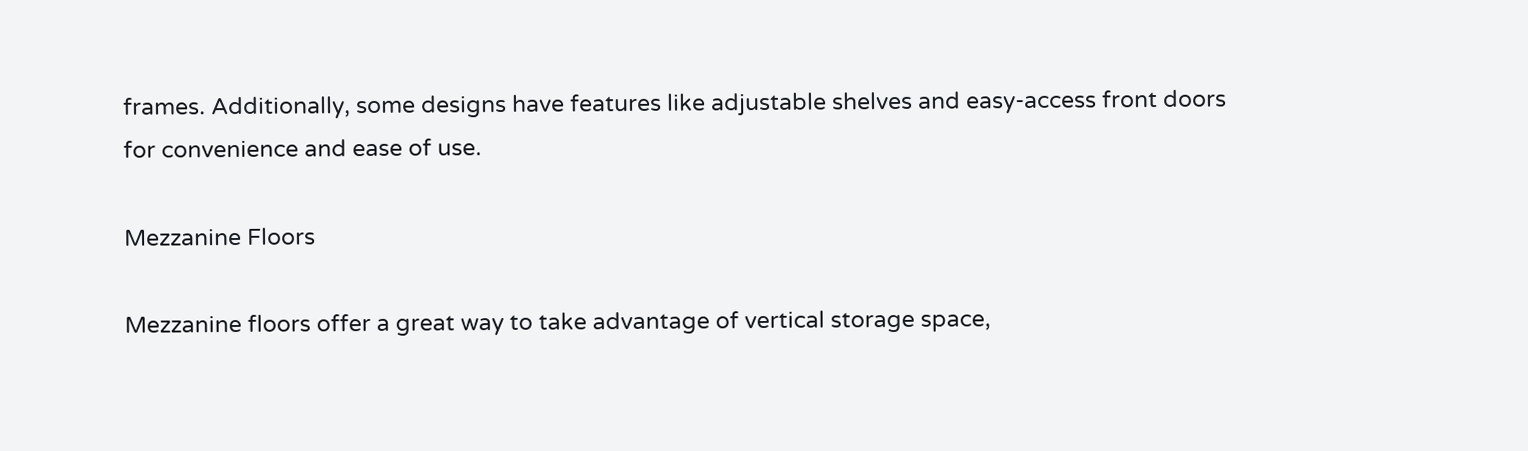frames. Additionally, some designs have features like adjustable shelves and easy-access front doors for convenience and ease of use.

Mezzanine Floors

Mezzanine floors offer a great way to take advantage of vertical storage space,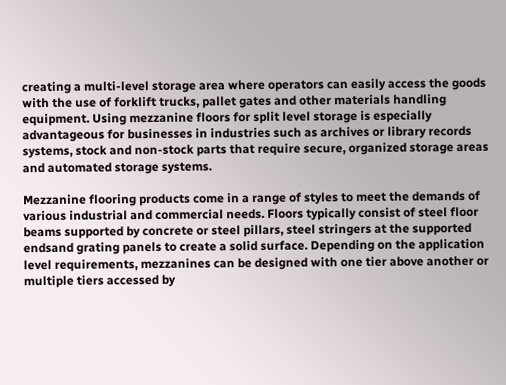creating a multi-level storage area where operators can easily access the goods with the use of forklift trucks, pallet gates and other materials handling equipment. Using mezzanine floors for split level storage is especially advantageous for businesses in industries such as archives or library records systems, stock and non-stock parts that require secure, organized storage areas and automated storage systems.

Mezzanine flooring products come in a range of styles to meet the demands of various industrial and commercial needs. Floors typically consist of steel floor beams supported by concrete or steel pillars, steel stringers at the supported endsand grating panels to create a solid surface. Depending on the application level requirements, mezzanines can be designed with one tier above another or multiple tiers accessed by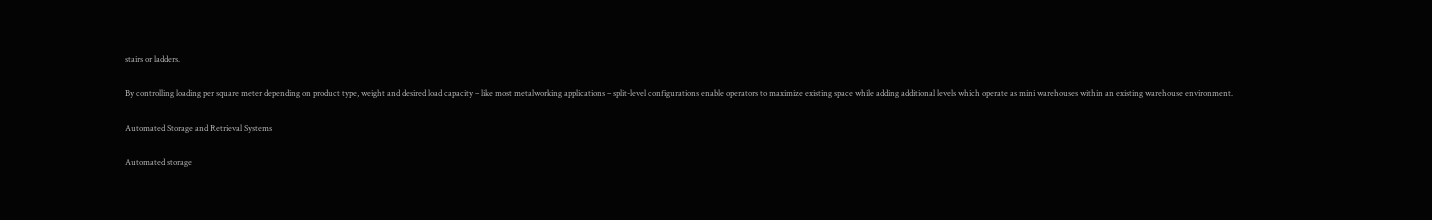stairs or ladders.

By controlling loading per square meter depending on product type, weight and desired load capacity – like most metalworking applications – split-level configurations enable operators to maximize existing space while adding additional levels which operate as mini warehouses within an existing warehouse environment.

Automated Storage and Retrieval Systems

Automated storage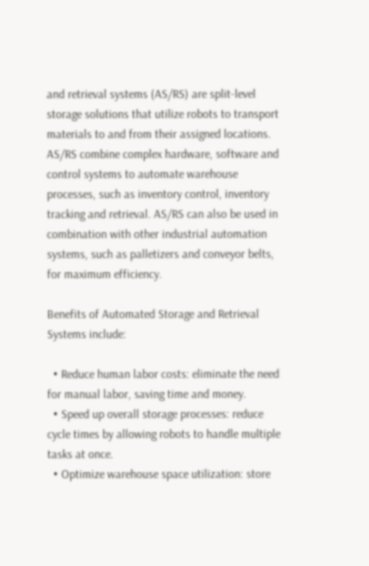and retrieval systems (AS/RS) are split-level storage solutions that utilize robots to transport materials to and from their assigned locations. AS/RS combine complex hardware, software and control systems to automate warehouse processes, such as inventory control, inventory tracking and retrieval. AS/RS can also be used in combination with other industrial automation systems, such as palletizers and conveyor belts, for maximum efficiency.

Benefits of Automated Storage and Retrieval Systems include:

  • Reduce human labor costs: eliminate the need for manual labor, saving time and money.
  • Speed up overall storage processes: reduce cycle times by allowing robots to handle multiple tasks at once.
  • Optimize warehouse space utilization: store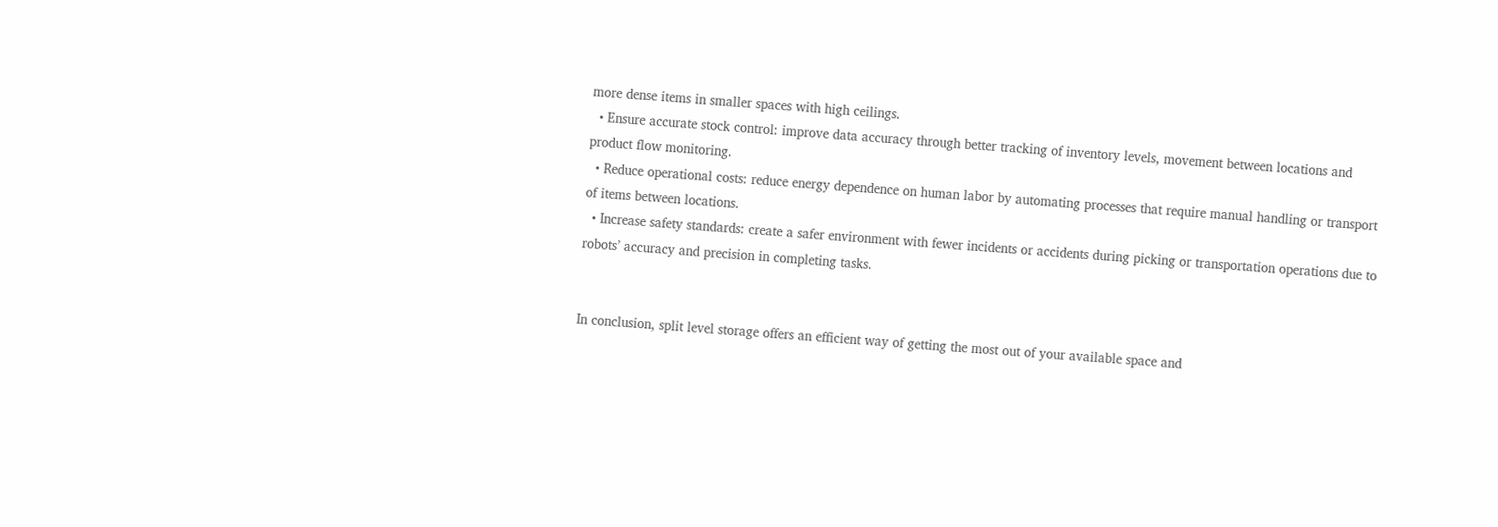more dense items in smaller spaces with high ceilings.
  • Ensure accurate stock control: improve data accuracy through better tracking of inventory levels, movement between locations and product flow monitoring.
  • Reduce operational costs: reduce energy dependence on human labor by automating processes that require manual handling or transport of items between locations.
  • Increase safety standards: create a safer environment with fewer incidents or accidents during picking or transportation operations due to robots’ accuracy and precision in completing tasks.


In conclusion, split level storage offers an efficient way of getting the most out of your available space and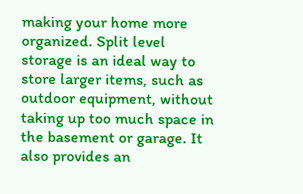making your home more organized. Split level storage is an ideal way to store larger items, such as outdoor equipment, without taking up too much space in the basement or garage. It also provides an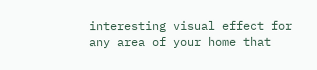interesting visual effect for any area of your home that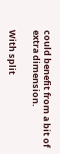could benefit from a bit of extra dimension.

With split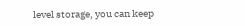level storage, you can keep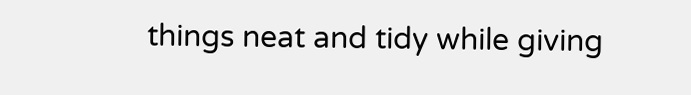things neat and tidy while giving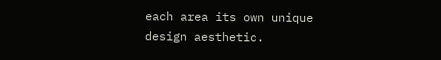each area its own unique design aesthetic.